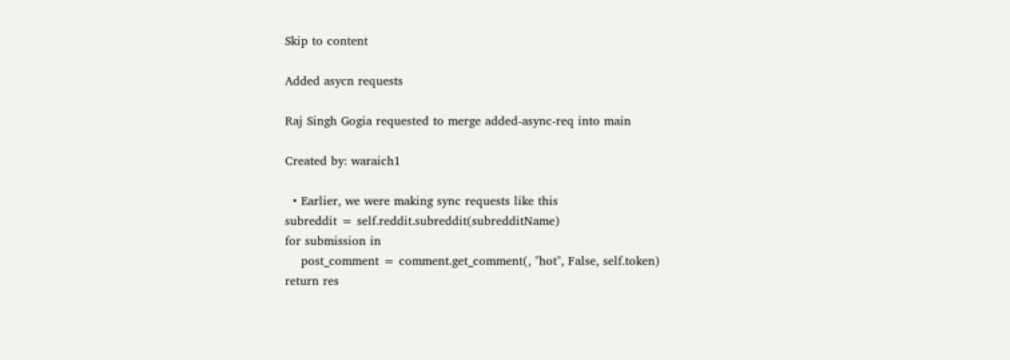Skip to content

Added asycn requests

Raj Singh Gogia requested to merge added-async-req into main

Created by: waraich1

  • Earlier, we were making sync requests like this
subreddit = self.reddit.subreddit(subredditName)
for submission in
    post_comment = comment.get_comment(, "hot", False, self.token)
return res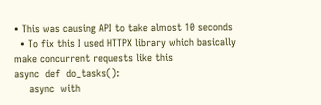• This was causing API to take almost 10 seconds
  • To fix this I used HTTPX library which basically make concurrent requests like this
async  def  do_tasks():
     async  with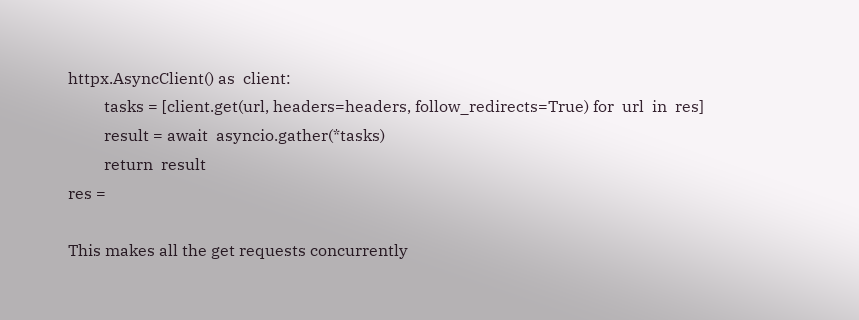httpx.AsyncClient() as  client:
         tasks = [client.get(url, headers=headers, follow_redirects=True) for  url  in  res]
         result = await  asyncio.gather(*tasks)
         return  result
res =

This makes all the get requests concurrently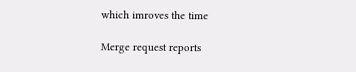which imroves the time

Merge request reports